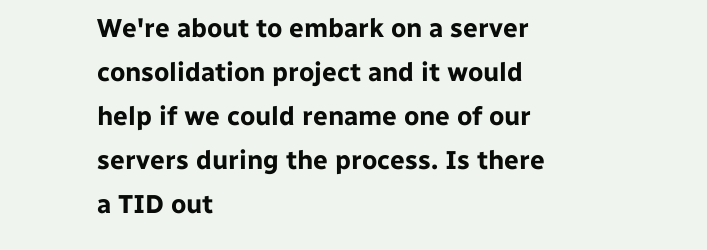We're about to embark on a server consolidation project and it would
help if we could rename one of our servers during the process. Is there
a TID out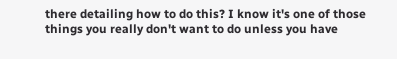there detailing how to do this? I know it's one of those
things you really don't want to do unless you have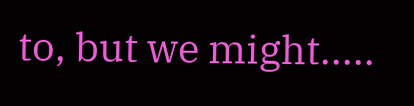to, but we might.....